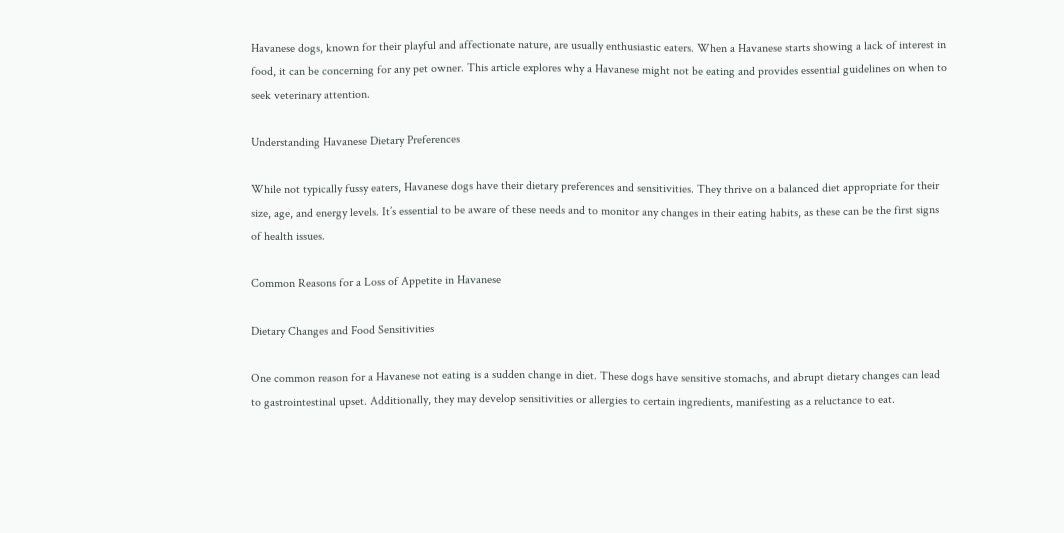Havanese dogs, known for their playful and affectionate nature, are usually enthusiastic eaters. When a Havanese starts showing a lack of interest in food, it can be concerning for any pet owner. This article explores why a Havanese might not be eating and provides essential guidelines on when to seek veterinary attention.

Understanding Havanese Dietary Preferences

While not typically fussy eaters, Havanese dogs have their dietary preferences and sensitivities. They thrive on a balanced diet appropriate for their size, age, and energy levels. It’s essential to be aware of these needs and to monitor any changes in their eating habits, as these can be the first signs of health issues.

Common Reasons for a Loss of Appetite in Havanese

Dietary Changes and Food Sensitivities

One common reason for a Havanese not eating is a sudden change in diet. These dogs have sensitive stomachs, and abrupt dietary changes can lead to gastrointestinal upset. Additionally, they may develop sensitivities or allergies to certain ingredients, manifesting as a reluctance to eat.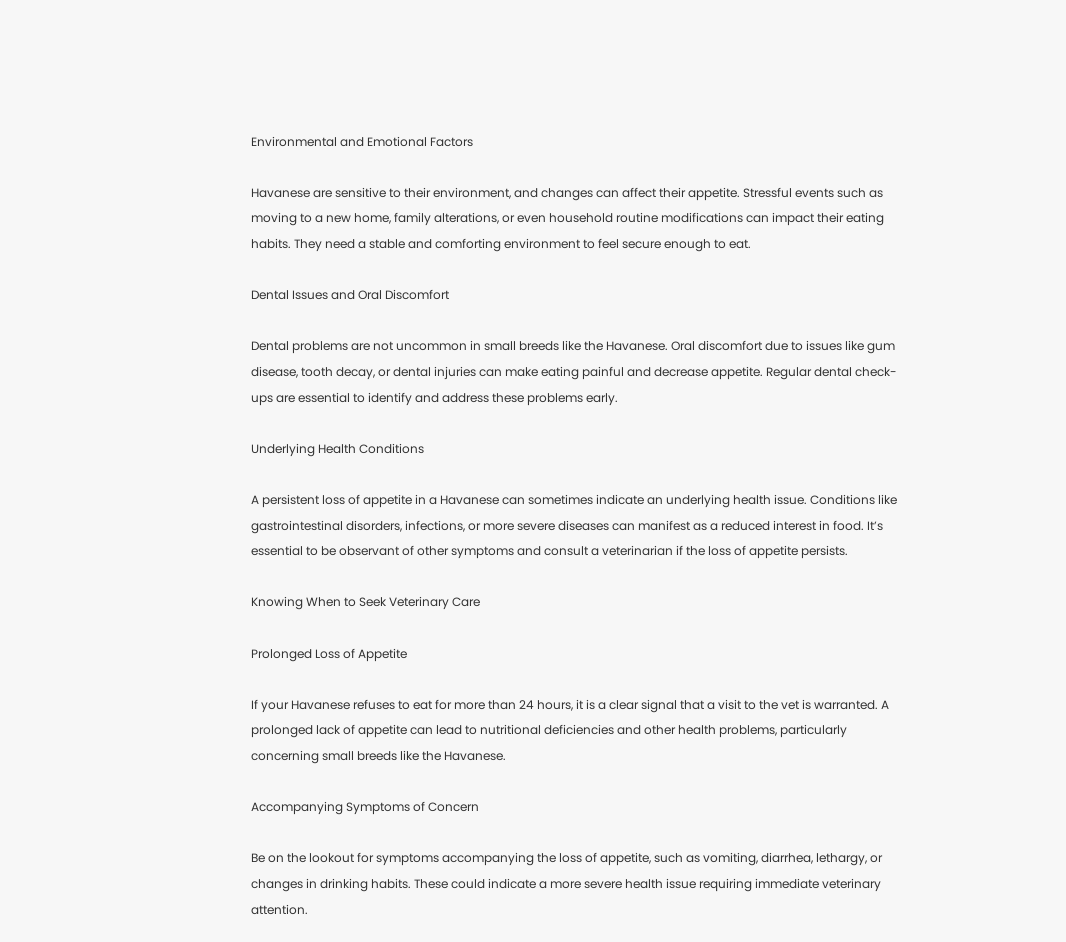Environmental and Emotional Factors

Havanese are sensitive to their environment, and changes can affect their appetite. Stressful events such as moving to a new home, family alterations, or even household routine modifications can impact their eating habits. They need a stable and comforting environment to feel secure enough to eat.

Dental Issues and Oral Discomfort

Dental problems are not uncommon in small breeds like the Havanese. Oral discomfort due to issues like gum disease, tooth decay, or dental injuries can make eating painful and decrease appetite. Regular dental check-ups are essential to identify and address these problems early.

Underlying Health Conditions

A persistent loss of appetite in a Havanese can sometimes indicate an underlying health issue. Conditions like gastrointestinal disorders, infections, or more severe diseases can manifest as a reduced interest in food. It’s essential to be observant of other symptoms and consult a veterinarian if the loss of appetite persists.

Knowing When to Seek Veterinary Care

Prolonged Loss of Appetite

If your Havanese refuses to eat for more than 24 hours, it is a clear signal that a visit to the vet is warranted. A prolonged lack of appetite can lead to nutritional deficiencies and other health problems, particularly concerning small breeds like the Havanese.

Accompanying Symptoms of Concern

Be on the lookout for symptoms accompanying the loss of appetite, such as vomiting, diarrhea, lethargy, or changes in drinking habits. These could indicate a more severe health issue requiring immediate veterinary attention.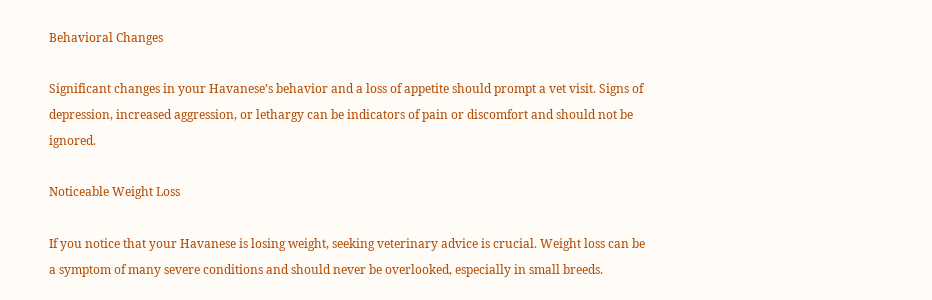Behavioral Changes

Significant changes in your Havanese’s behavior and a loss of appetite should prompt a vet visit. Signs of depression, increased aggression, or lethargy can be indicators of pain or discomfort and should not be ignored.

Noticeable Weight Loss

If you notice that your Havanese is losing weight, seeking veterinary advice is crucial. Weight loss can be a symptom of many severe conditions and should never be overlooked, especially in small breeds.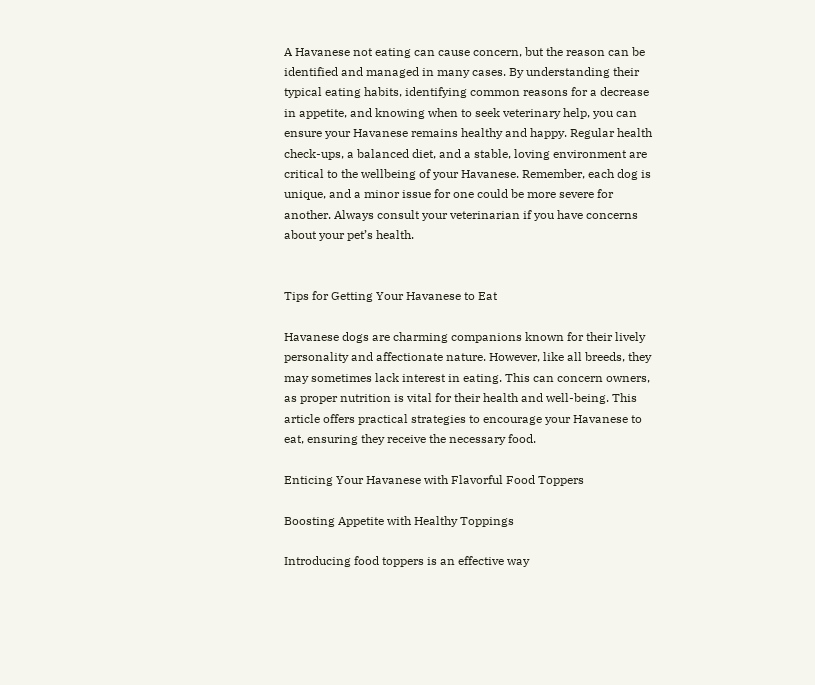A Havanese not eating can cause concern, but the reason can be identified and managed in many cases. By understanding their typical eating habits, identifying common reasons for a decrease in appetite, and knowing when to seek veterinary help, you can ensure your Havanese remains healthy and happy. Regular health check-ups, a balanced diet, and a stable, loving environment are critical to the wellbeing of your Havanese. Remember, each dog is unique, and a minor issue for one could be more severe for another. Always consult your veterinarian if you have concerns about your pet’s health.


Tips for Getting Your Havanese to Eat

Havanese dogs are charming companions known for their lively personality and affectionate nature. However, like all breeds, they may sometimes lack interest in eating. This can concern owners, as proper nutrition is vital for their health and well-being. This article offers practical strategies to encourage your Havanese to eat, ensuring they receive the necessary food.

Enticing Your Havanese with Flavorful Food Toppers

Boosting Appetite with Healthy Toppings

Introducing food toppers is an effective way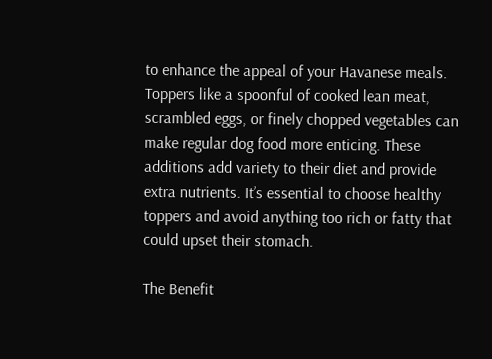to enhance the appeal of your Havanese meals. Toppers like a spoonful of cooked lean meat, scrambled eggs, or finely chopped vegetables can make regular dog food more enticing. These additions add variety to their diet and provide extra nutrients. It’s essential to choose healthy toppers and avoid anything too rich or fatty that could upset their stomach.

The Benefit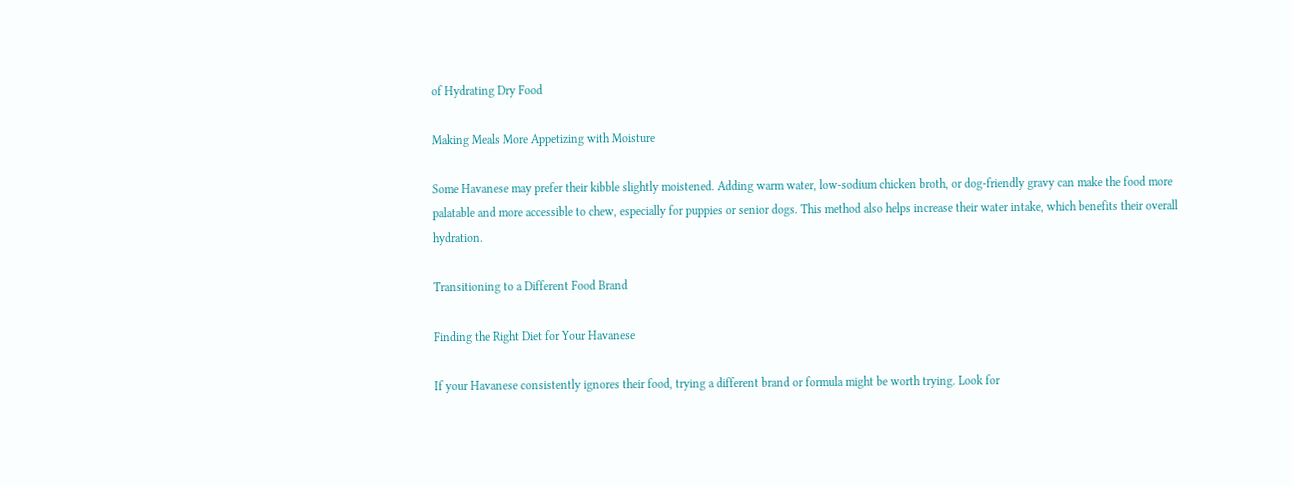of Hydrating Dry Food

Making Meals More Appetizing with Moisture

Some Havanese may prefer their kibble slightly moistened. Adding warm water, low-sodium chicken broth, or dog-friendly gravy can make the food more palatable and more accessible to chew, especially for puppies or senior dogs. This method also helps increase their water intake, which benefits their overall hydration.

Transitioning to a Different Food Brand

Finding the Right Diet for Your Havanese

If your Havanese consistently ignores their food, trying a different brand or formula might be worth trying. Look for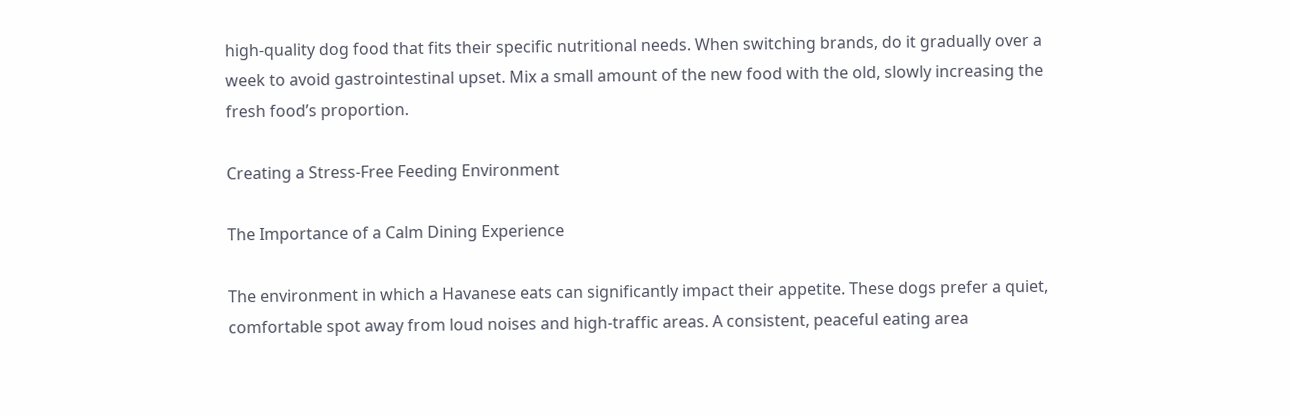high-quality dog food that fits their specific nutritional needs. When switching brands, do it gradually over a week to avoid gastrointestinal upset. Mix a small amount of the new food with the old, slowly increasing the fresh food’s proportion.

Creating a Stress-Free Feeding Environment

The Importance of a Calm Dining Experience

The environment in which a Havanese eats can significantly impact their appetite. These dogs prefer a quiet, comfortable spot away from loud noises and high-traffic areas. A consistent, peaceful eating area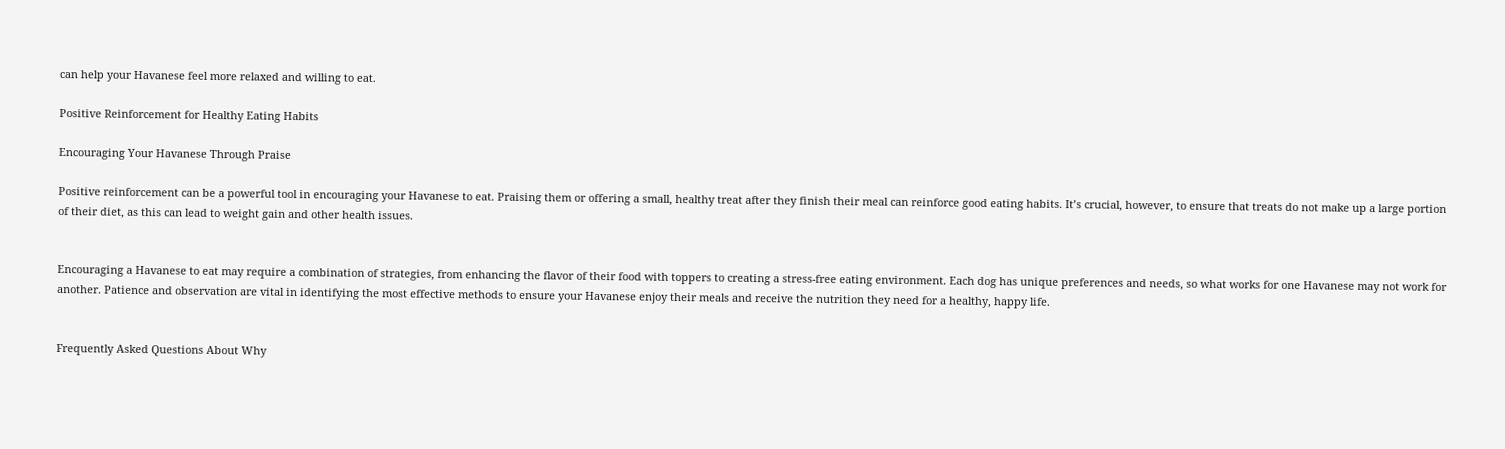can help your Havanese feel more relaxed and willing to eat.

Positive Reinforcement for Healthy Eating Habits

Encouraging Your Havanese Through Praise

Positive reinforcement can be a powerful tool in encouraging your Havanese to eat. Praising them or offering a small, healthy treat after they finish their meal can reinforce good eating habits. It’s crucial, however, to ensure that treats do not make up a large portion of their diet, as this can lead to weight gain and other health issues.


Encouraging a Havanese to eat may require a combination of strategies, from enhancing the flavor of their food with toppers to creating a stress-free eating environment. Each dog has unique preferences and needs, so what works for one Havanese may not work for another. Patience and observation are vital in identifying the most effective methods to ensure your Havanese enjoy their meals and receive the nutrition they need for a healthy, happy life.


Frequently Asked Questions About Why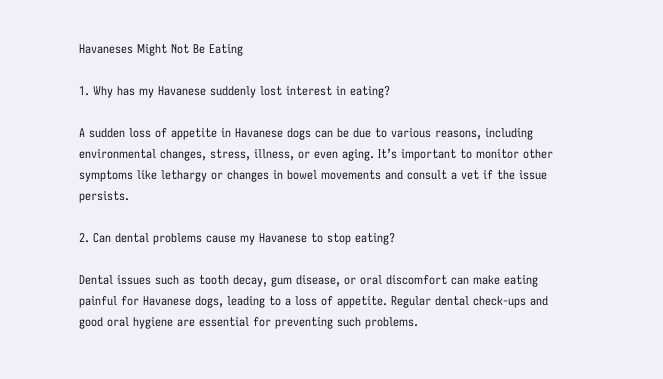Havaneses Might Not Be Eating

1. Why has my Havanese suddenly lost interest in eating?

A sudden loss of appetite in Havanese dogs can be due to various reasons, including environmental changes, stress, illness, or even aging. It’s important to monitor other symptoms like lethargy or changes in bowel movements and consult a vet if the issue persists.

2. Can dental problems cause my Havanese to stop eating?

Dental issues such as tooth decay, gum disease, or oral discomfort can make eating painful for Havanese dogs, leading to a loss of appetite. Regular dental check-ups and good oral hygiene are essential for preventing such problems.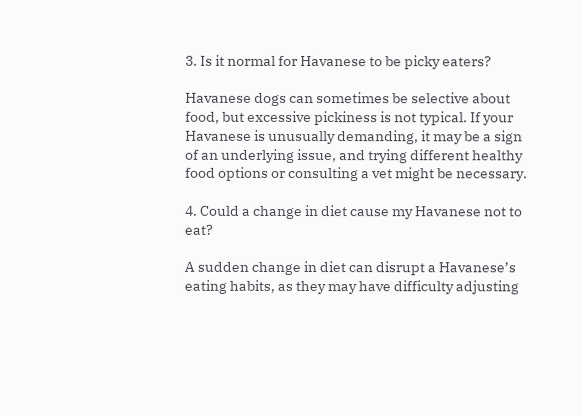3. Is it normal for Havanese to be picky eaters?

Havanese dogs can sometimes be selective about food, but excessive pickiness is not typical. If your Havanese is unusually demanding, it may be a sign of an underlying issue, and trying different healthy food options or consulting a vet might be necessary.

4. Could a change in diet cause my Havanese not to eat?

A sudden change in diet can disrupt a Havanese’s eating habits, as they may have difficulty adjusting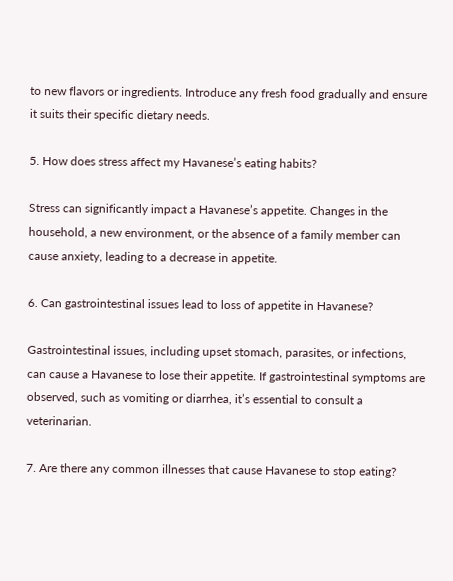to new flavors or ingredients. Introduce any fresh food gradually and ensure it suits their specific dietary needs.

5. How does stress affect my Havanese’s eating habits?

Stress can significantly impact a Havanese’s appetite. Changes in the household, a new environment, or the absence of a family member can cause anxiety, leading to a decrease in appetite.

6. Can gastrointestinal issues lead to loss of appetite in Havanese?

Gastrointestinal issues, including upset stomach, parasites, or infections, can cause a Havanese to lose their appetite. If gastrointestinal symptoms are observed, such as vomiting or diarrhea, it’s essential to consult a veterinarian.

7. Are there any common illnesses that cause Havanese to stop eating?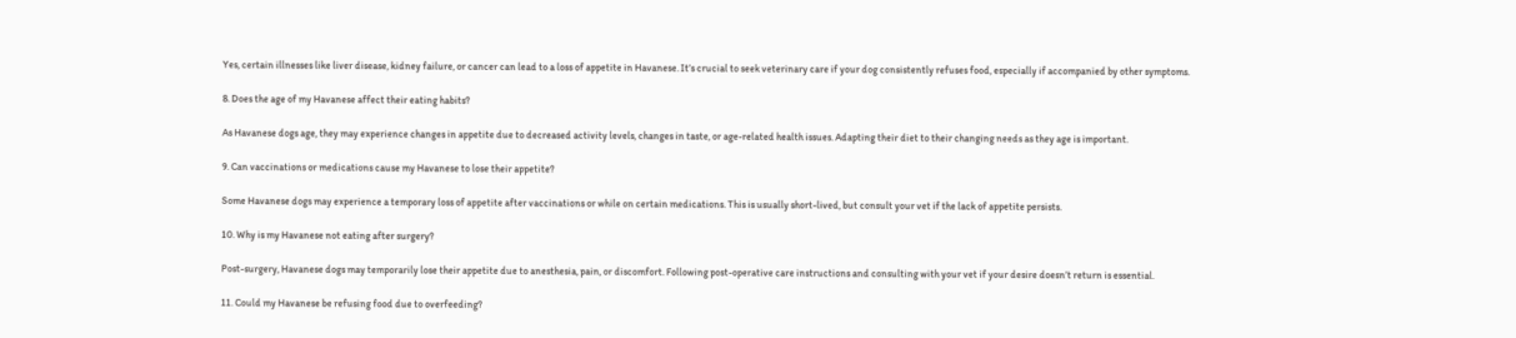Yes, certain illnesses like liver disease, kidney failure, or cancer can lead to a loss of appetite in Havanese. It’s crucial to seek veterinary care if your dog consistently refuses food, especially if accompanied by other symptoms.

8. Does the age of my Havanese affect their eating habits?

As Havanese dogs age, they may experience changes in appetite due to decreased activity levels, changes in taste, or age-related health issues. Adapting their diet to their changing needs as they age is important.

9. Can vaccinations or medications cause my Havanese to lose their appetite?

Some Havanese dogs may experience a temporary loss of appetite after vaccinations or while on certain medications. This is usually short-lived, but consult your vet if the lack of appetite persists.

10. Why is my Havanese not eating after surgery?

Post-surgery, Havanese dogs may temporarily lose their appetite due to anesthesia, pain, or discomfort. Following post-operative care instructions and consulting with your vet if your desire doesn’t return is essential.

11. Could my Havanese be refusing food due to overfeeding?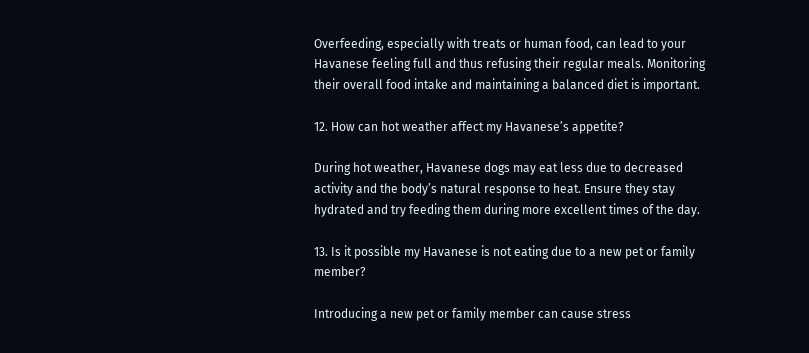Overfeeding, especially with treats or human food, can lead to your Havanese feeling full and thus refusing their regular meals. Monitoring their overall food intake and maintaining a balanced diet is important.

12. How can hot weather affect my Havanese’s appetite?

During hot weather, Havanese dogs may eat less due to decreased activity and the body’s natural response to heat. Ensure they stay hydrated and try feeding them during more excellent times of the day.

13. Is it possible my Havanese is not eating due to a new pet or family member?

Introducing a new pet or family member can cause stress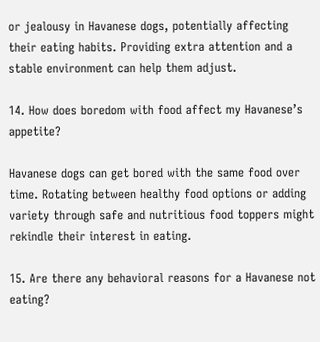or jealousy in Havanese dogs, potentially affecting their eating habits. Providing extra attention and a stable environment can help them adjust.

14. How does boredom with food affect my Havanese’s appetite?

Havanese dogs can get bored with the same food over time. Rotating between healthy food options or adding variety through safe and nutritious food toppers might rekindle their interest in eating.

15. Are there any behavioral reasons for a Havanese not eating?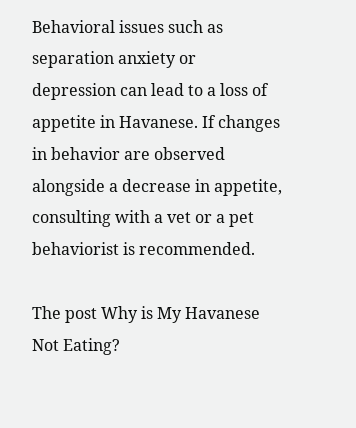Behavioral issues such as separation anxiety or depression can lead to a loss of appetite in Havanese. If changes in behavior are observed alongside a decrease in appetite, consulting with a vet or a pet behaviorist is recommended.

The post Why is My Havanese Not Eating?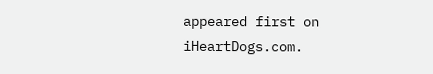appeared first on iHeartDogs.com.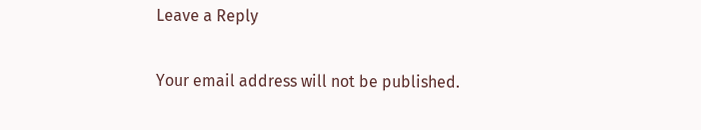Leave a Reply

Your email address will not be published.